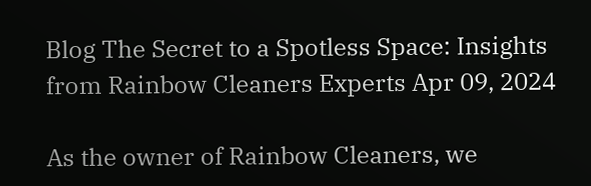Blog The Secret to a Spotless Space: Insights from Rainbow Cleaners Experts Apr 09, 2024

As the owner of Rainbow Cleaners, we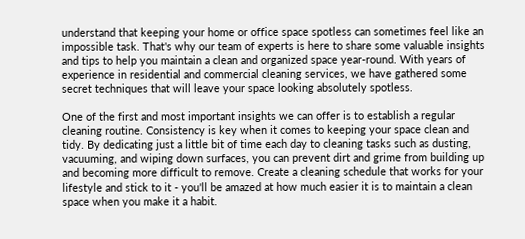understand that keeping your home or office space spotless can sometimes feel like an impossible task. That's why our team of experts is here to share some valuable insights and tips to help you maintain a clean and organized space year-round. With years of experience in residential and commercial cleaning services, we have gathered some secret techniques that will leave your space looking absolutely spotless.

One of the first and most important insights we can offer is to establish a regular cleaning routine. Consistency is key when it comes to keeping your space clean and tidy. By dedicating just a little bit of time each day to cleaning tasks such as dusting, vacuuming, and wiping down surfaces, you can prevent dirt and grime from building up and becoming more difficult to remove. Create a cleaning schedule that works for your lifestyle and stick to it - you'll be amazed at how much easier it is to maintain a clean space when you make it a habit.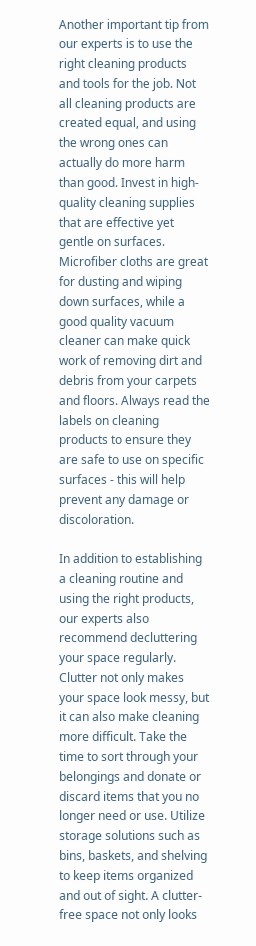Another important tip from our experts is to use the right cleaning products and tools for the job. Not all cleaning products are created equal, and using the wrong ones can actually do more harm than good. Invest in high-quality cleaning supplies that are effective yet gentle on surfaces. Microfiber cloths are great for dusting and wiping down surfaces, while a good quality vacuum cleaner can make quick work of removing dirt and debris from your carpets and floors. Always read the labels on cleaning products to ensure they are safe to use on specific surfaces - this will help prevent any damage or discoloration.

In addition to establishing a cleaning routine and using the right products, our experts also recommend decluttering your space regularly. Clutter not only makes your space look messy, but it can also make cleaning more difficult. Take the time to sort through your belongings and donate or discard items that you no longer need or use. Utilize storage solutions such as bins, baskets, and shelving to keep items organized and out of sight. A clutter-free space not only looks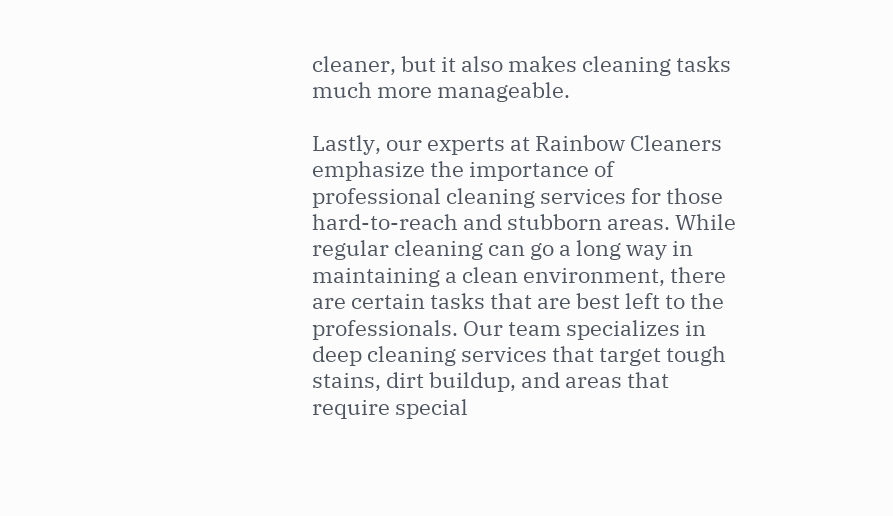cleaner, but it also makes cleaning tasks much more manageable.

Lastly, our experts at Rainbow Cleaners emphasize the importance of professional cleaning services for those hard-to-reach and stubborn areas. While regular cleaning can go a long way in maintaining a clean environment, there are certain tasks that are best left to the professionals. Our team specializes in deep cleaning services that target tough stains, dirt buildup, and areas that require special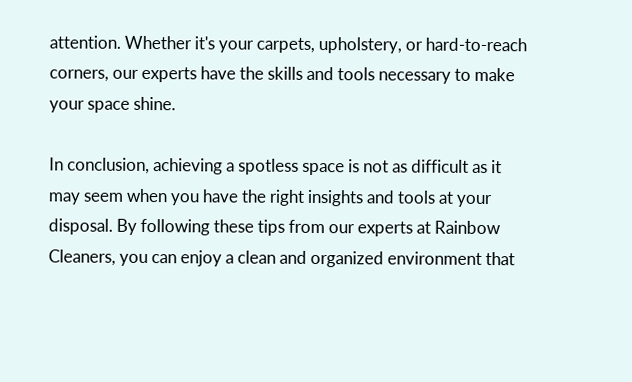attention. Whether it's your carpets, upholstery, or hard-to-reach corners, our experts have the skills and tools necessary to make your space shine.

In conclusion, achieving a spotless space is not as difficult as it may seem when you have the right insights and tools at your disposal. By following these tips from our experts at Rainbow Cleaners, you can enjoy a clean and organized environment that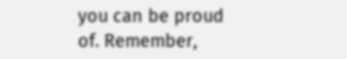you can be proud of. Remember,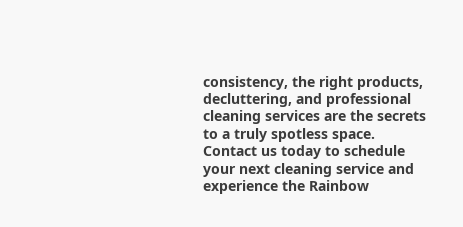consistency, the right products, decluttering, and professional cleaning services are the secrets to a truly spotless space. Contact us today to schedule your next cleaning service and experience the Rainbow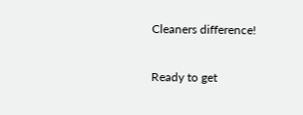Cleaners difference!

Ready to get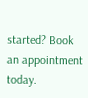started? Book an appointment today.